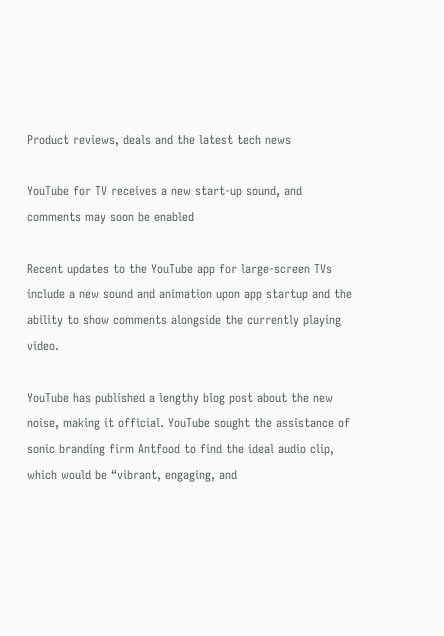Product reviews, deals and the latest tech news

YouTube for TV receives a new start-up sound, and comments may soon be enabled

Recent updates to the YouTube app for large-screen TVs include a new sound and animation upon app startup and the ability to show comments alongside the currently playing video.

YouTube has published a lengthy blog post about the new noise, making it official. YouTube sought the assistance of sonic branding firm Antfood to find the ideal audio clip, which would be “vibrant, engaging, and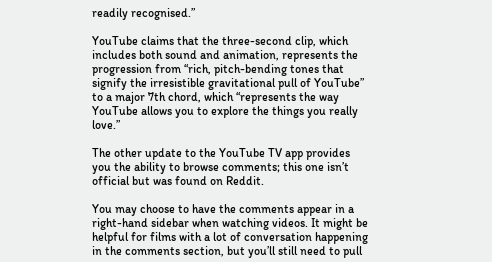readily recognised.”

YouTube claims that the three-second clip, which includes both sound and animation, represents the progression from “rich, pitch-bending tones that signify the irresistible gravitational pull of YouTube” to a major 7th chord, which “represents the way YouTube allows you to explore the things you really love.”

The other update to the YouTube TV app provides you the ability to browse comments; this one isn’t official but was found on Reddit.

You may choose to have the comments appear in a right-hand sidebar when watching videos. It might be helpful for films with a lot of conversation happening in the comments section, but you’ll still need to pull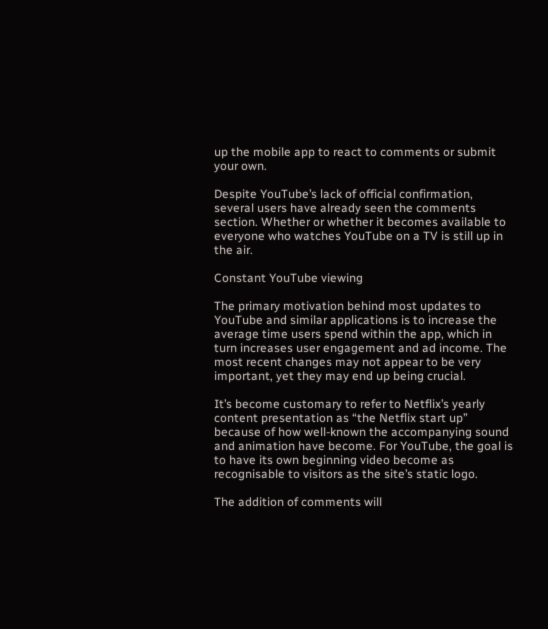up the mobile app to react to comments or submit your own.

Despite YouTube’s lack of official confirmation, several users have already seen the comments section. Whether or whether it becomes available to everyone who watches YouTube on a TV is still up in the air.

Constant YouTube viewing

The primary motivation behind most updates to YouTube and similar applications is to increase the average time users spend within the app, which in turn increases user engagement and ad income. The most recent changes may not appear to be very important, yet they may end up being crucial.

It’s become customary to refer to Netflix’s yearly content presentation as “the Netflix start up” because of how well-known the accompanying sound and animation have become. For YouTube, the goal is to have its own beginning video become as recognisable to visitors as the site’s static logo.

The addition of comments will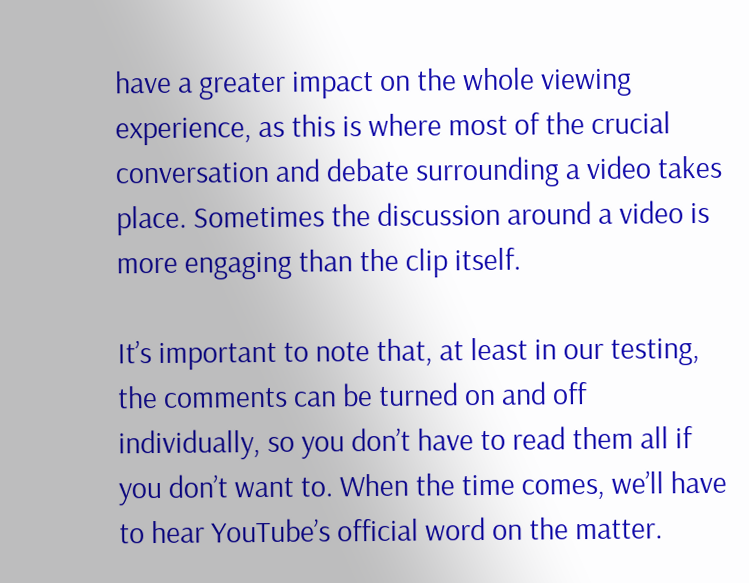have a greater impact on the whole viewing experience, as this is where most of the crucial conversation and debate surrounding a video takes place. Sometimes the discussion around a video is more engaging than the clip itself.

It’s important to note that, at least in our testing, the comments can be turned on and off individually, so you don’t have to read them all if you don’t want to. When the time comes, we’ll have to hear YouTube’s official word on the matter.